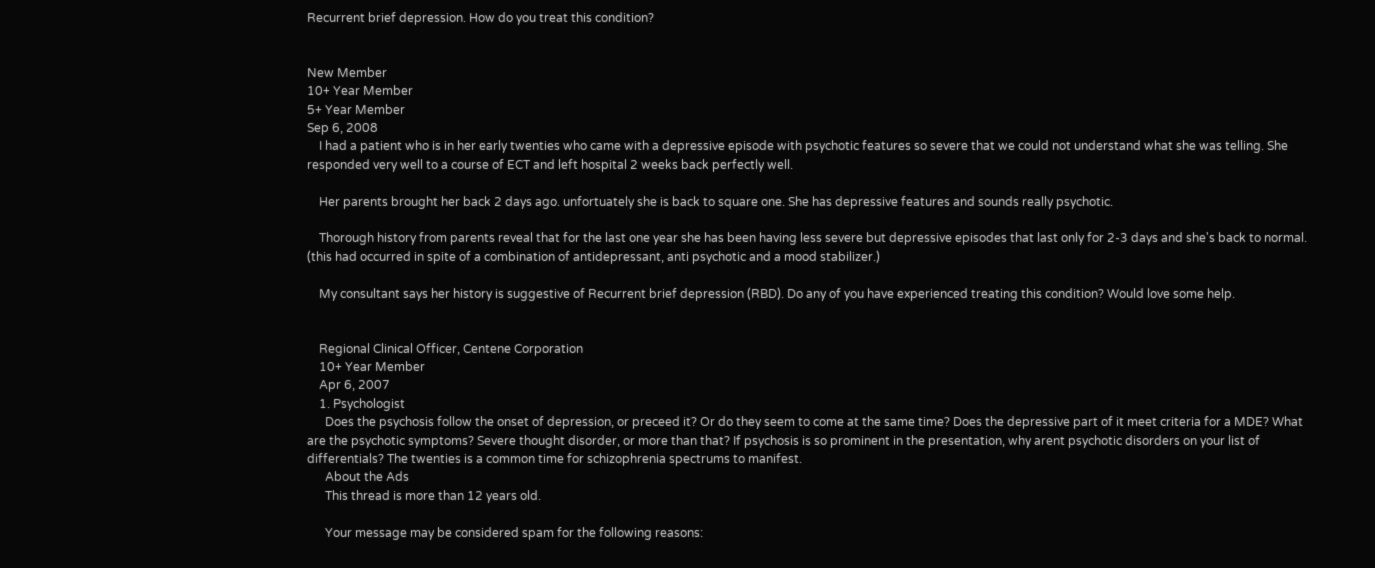Recurrent brief depression. How do you treat this condition?


New Member
10+ Year Member
5+ Year Member
Sep 6, 2008
    I had a patient who is in her early twenties who came with a depressive episode with psychotic features so severe that we could not understand what she was telling. She responded very well to a course of ECT and left hospital 2 weeks back perfectly well.

    Her parents brought her back 2 days ago. unfortuately she is back to square one. She has depressive features and sounds really psychotic.

    Thorough history from parents reveal that for the last one year she has been having less severe but depressive episodes that last only for 2-3 days and she's back to normal. (this had occurred in spite of a combination of antidepressant, anti psychotic and a mood stabilizer.)

    My consultant says her history is suggestive of Recurrent brief depression (RBD). Do any of you have experienced treating this condition? Would love some help.


    Regional Clinical Officer, Centene Corporation
    10+ Year Member
    Apr 6, 2007
    1. Psychologist
      Does the psychosis follow the onset of depression, or preceed it? Or do they seem to come at the same time? Does the depressive part of it meet criteria for a MDE? What are the psychotic symptoms? Severe thought disorder, or more than that? If psychosis is so prominent in the presentation, why arent psychotic disorders on your list of differentials? The twenties is a common time for schizophrenia spectrums to manifest.
      About the Ads
      This thread is more than 12 years old.

      Your message may be considered spam for the following reasons: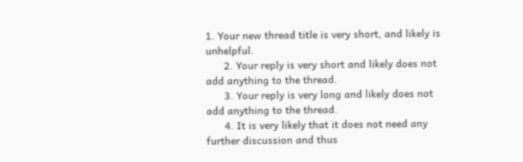1. Your new thread title is very short, and likely is unhelpful.
      2. Your reply is very short and likely does not add anything to the thread.
      3. Your reply is very long and likely does not add anything to the thread.
      4. It is very likely that it does not need any further discussion and thus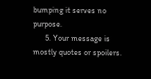bumping it serves no purpose.
      5. Your message is mostly quotes or spoilers.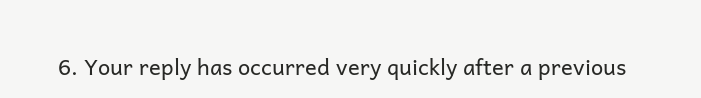6. Your reply has occurred very quickly after a previous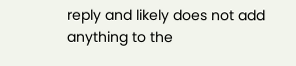reply and likely does not add anything to the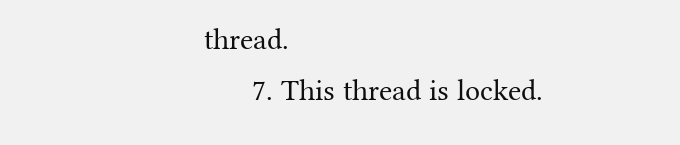thread.
      7. This thread is locked.